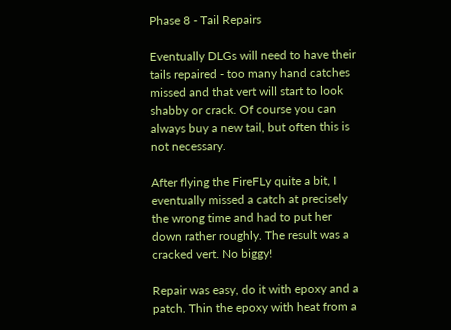Phase 8 - Tail Repairs

Eventually DLGs will need to have their tails repaired - too many hand catches missed and that vert will start to look shabby or crack. Of course you can always buy a new tail, but often this is not necessary.

After flying the FireFLy quite a bit, I eventually missed a catch at precisely the wrong time and had to put her down rather roughly. The result was a cracked vert. No biggy!

Repair was easy, do it with epoxy and a patch. Thin the epoxy with heat from a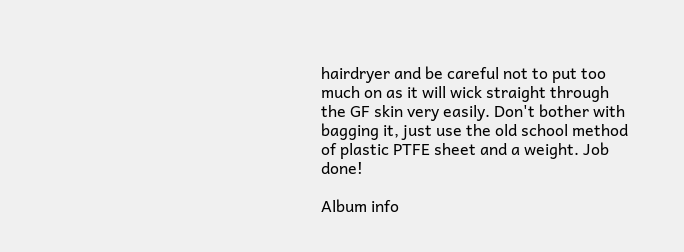hairdryer and be careful not to put too much on as it will wick straight through the GF skin very easily. Don't bother with bagging it, just use the old school method of plastic PTFE sheet and a weight. Job done!

Album info